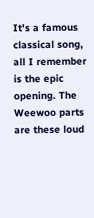It's a famous classical song, all I remember is the epic opening. The Weewoo parts are these loud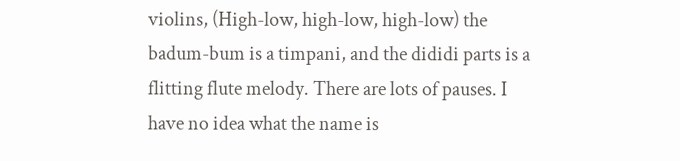violins, (High-low, high-low, high-low) the badum-bum is a timpani, and the dididi parts is a flitting flute melody. There are lots of pauses. I have no idea what the name is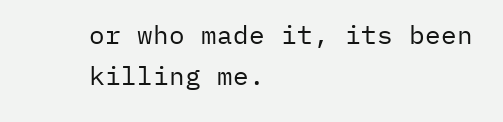or who made it, its been killing me.